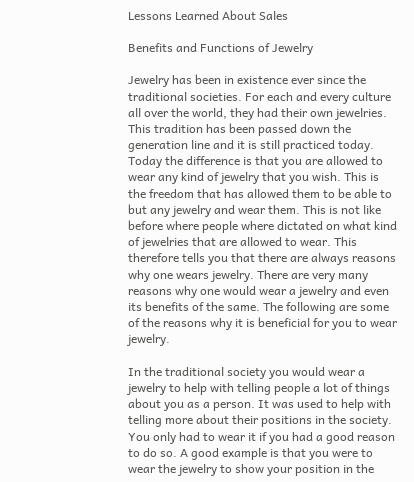Lessons Learned About Sales

Benefits and Functions of Jewelry

Jewelry has been in existence ever since the traditional societies. For each and every culture all over the world, they had their own jewelries. This tradition has been passed down the generation line and it is still practiced today. Today the difference is that you are allowed to wear any kind of jewelry that you wish. This is the freedom that has allowed them to be able to but any jewelry and wear them. This is not like before where people where dictated on what kind of jewelries that are allowed to wear. This therefore tells you that there are always reasons why one wears jewelry. There are very many reasons why one would wear a jewelry and even its benefits of the same. The following are some of the reasons why it is beneficial for you to wear jewelry.

In the traditional society you would wear a jewelry to help with telling people a lot of things about you as a person. It was used to help with telling more about their positions in the society. You only had to wear it if you had a good reason to do so. A good example is that you were to wear the jewelry to show your position in the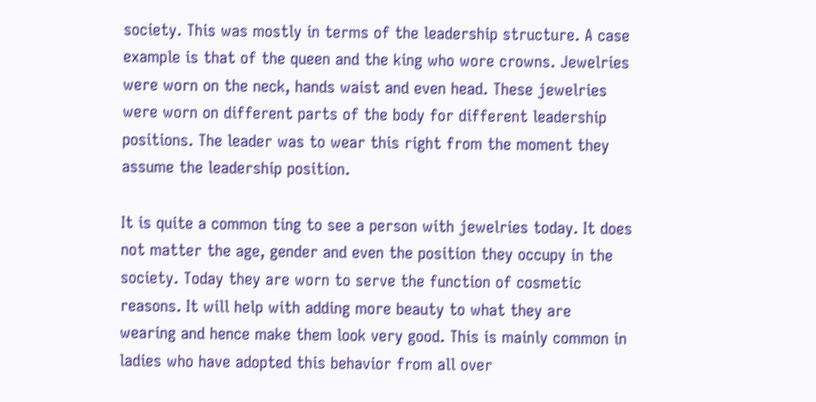society. This was mostly in terms of the leadership structure. A case example is that of the queen and the king who wore crowns. Jewelries were worn on the neck, hands waist and even head. These jewelries were worn on different parts of the body for different leadership positions. The leader was to wear this right from the moment they assume the leadership position.

It is quite a common ting to see a person with jewelries today. It does not matter the age, gender and even the position they occupy in the society. Today they are worn to serve the function of cosmetic reasons. It will help with adding more beauty to what they are wearing and hence make them look very good. This is mainly common in ladies who have adopted this behavior from all over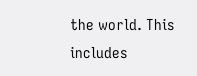the world. This includes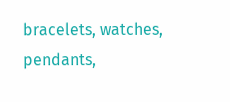bracelets, watches, pendants,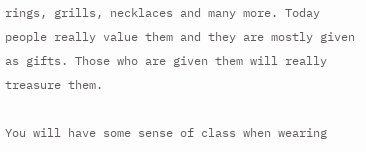rings, grills, necklaces and many more. Today people really value them and they are mostly given as gifts. Those who are given them will really treasure them.

You will have some sense of class when wearing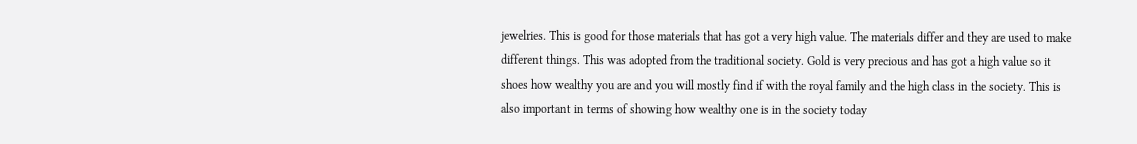jewelries. This is good for those materials that has got a very high value. The materials differ and they are used to make different things. This was adopted from the traditional society. Gold is very precious and has got a high value so it shoes how wealthy you are and you will mostly find if with the royal family and the high class in the society. This is also important in terms of showing how wealthy one is in the society today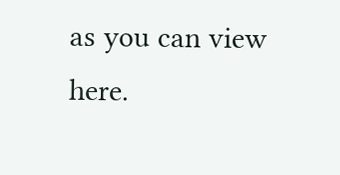as you can view here.